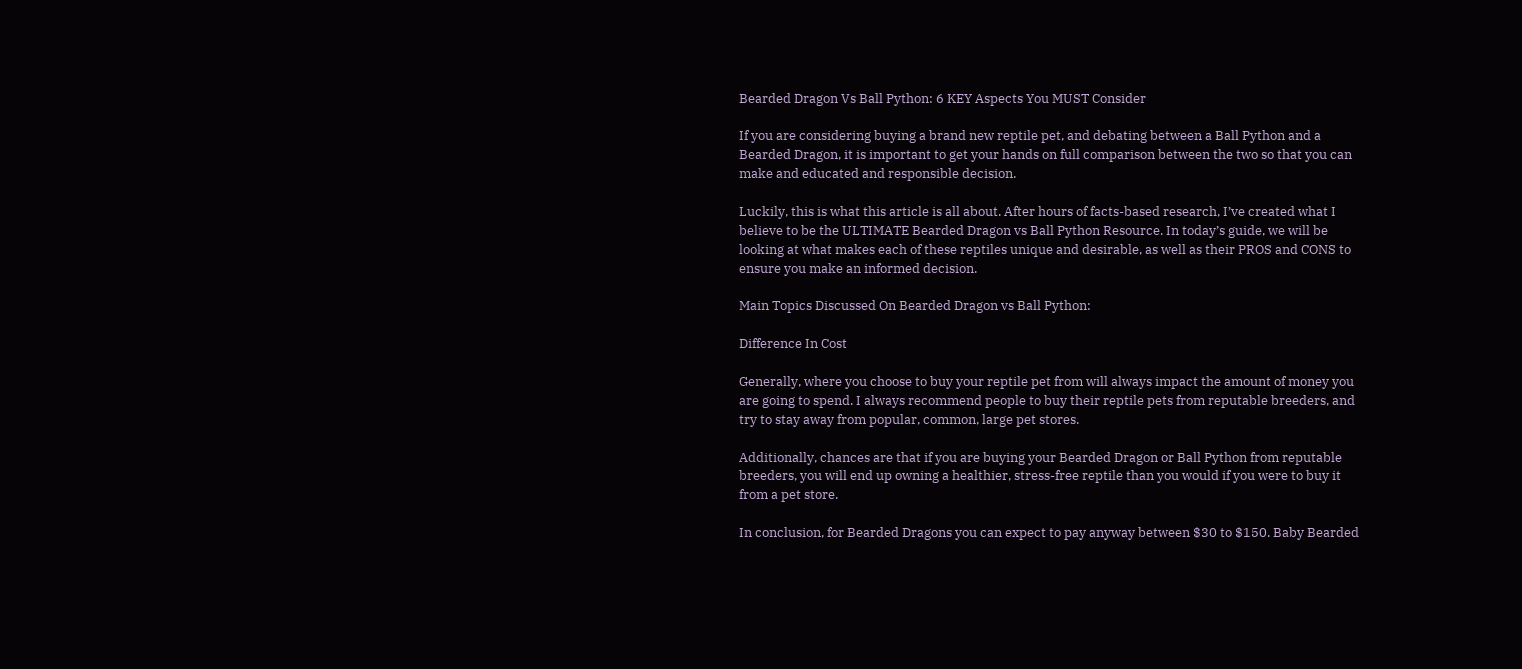Bearded Dragon Vs Ball Python: 6 KEY Aspects You MUST Consider

If you are considering buying a brand new reptile pet, and debating between a Ball Python and a Bearded Dragon, it is important to get your hands on full comparison between the two so that you can make and educated and responsible decision.

Luckily, this is what this article is all about. After hours of facts-based research, I’ve created what I believe to be the ULTIMATE Bearded Dragon vs Ball Python Resource. In today’s guide, we will be looking at what makes each of these reptiles unique and desirable, as well as their PROS and CONS to ensure you make an informed decision.

Main Topics Discussed On Bearded Dragon vs Ball Python:

Difference In Cost

Generally, where you choose to buy your reptile pet from will always impact the amount of money you are going to spend. I always recommend people to buy their reptile pets from reputable breeders, and try to stay away from popular, common, large pet stores.

Additionally, chances are that if you are buying your Bearded Dragon or Ball Python from reputable breeders, you will end up owning a healthier, stress-free reptile than you would if you were to buy it from a pet store.

In conclusion, for Bearded Dragons you can expect to pay anyway between $30 to $150. Baby Bearded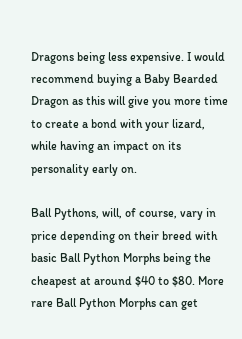Dragons being less expensive. I would recommend buying a Baby Bearded Dragon as this will give you more time to create a bond with your lizard, while having an impact on its personality early on.

Ball Pythons, will, of course, vary in price depending on their breed with basic Ball Python Morphs being the cheapest at around $40 to $80. More rare Ball Python Morphs can get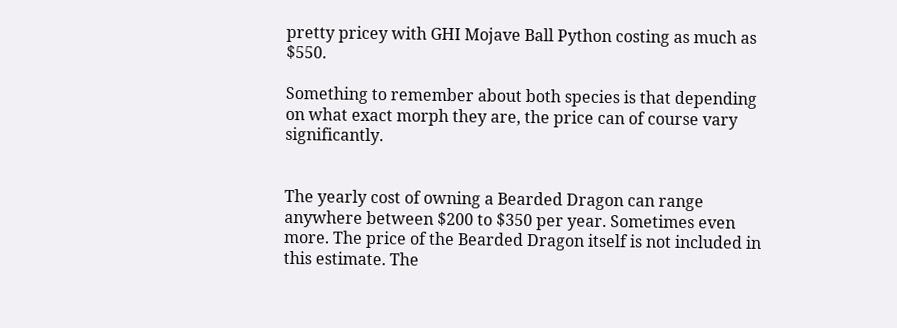pretty pricey with GHI Mojave Ball Python costing as much as $550.

Something to remember about both species is that depending on what exact morph they are, the price can of course vary significantly.


The yearly cost of owning a Bearded Dragon can range anywhere between $200 to $350 per year. Sometimes even more. The price of the Bearded Dragon itself is not included in this estimate. The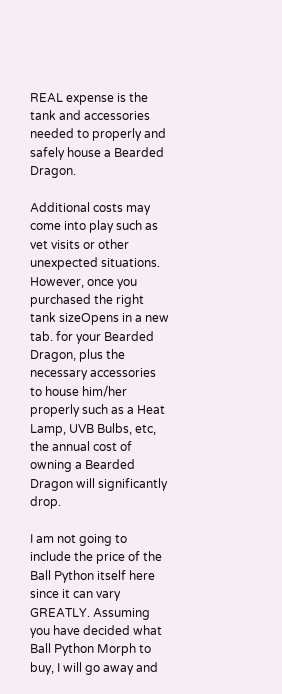REAL expense is the tank and accessories needed to properly and safely house a Bearded Dragon.

Additional costs may come into play such as vet visits or other unexpected situations. However, once you purchased the right tank sizeOpens in a new tab. for your Bearded Dragon, plus the necessary accessories to house him/her properly such as a Heat Lamp, UVB Bulbs, etc, the annual cost of owning a Bearded Dragon will significantly drop.

I am not going to include the price of the Ball Python itself here since it can vary GREATLY. Assuming you have decided what Ball Python Morph to buy, I will go away and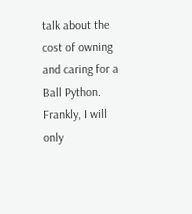talk about the cost of owning and caring for a Ball Python. Frankly, I will only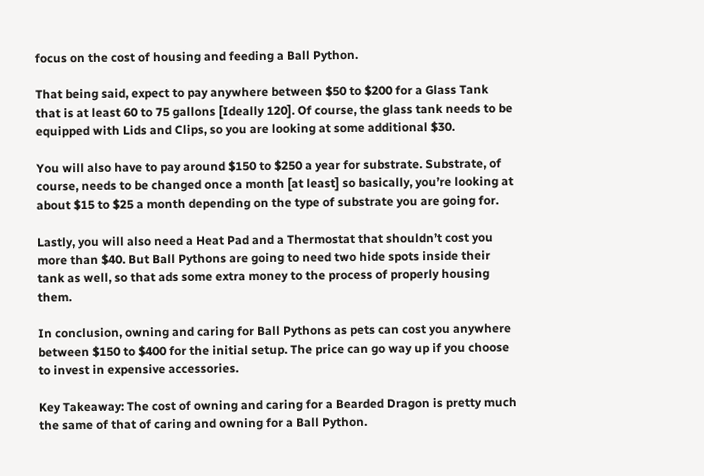focus on the cost of housing and feeding a Ball Python.

That being said, expect to pay anywhere between $50 to $200 for a Glass Tank that is at least 60 to 75 gallons [Ideally 120]. Of course, the glass tank needs to be equipped with Lids and Clips, so you are looking at some additional $30.

You will also have to pay around $150 to $250 a year for substrate. Substrate, of course, needs to be changed once a month [at least] so basically, you’re looking at about $15 to $25 a month depending on the type of substrate you are going for.

Lastly, you will also need a Heat Pad and a Thermostat that shouldn’t cost you more than $40. But Ball Pythons are going to need two hide spots inside their tank as well, so that ads some extra money to the process of properly housing them.

In conclusion, owning and caring for Ball Pythons as pets can cost you anywhere between $150 to $400 for the initial setup. The price can go way up if you choose to invest in expensive accessories.

Key Takeaway: The cost of owning and caring for a Bearded Dragon is pretty much the same of that of caring and owning for a Ball Python.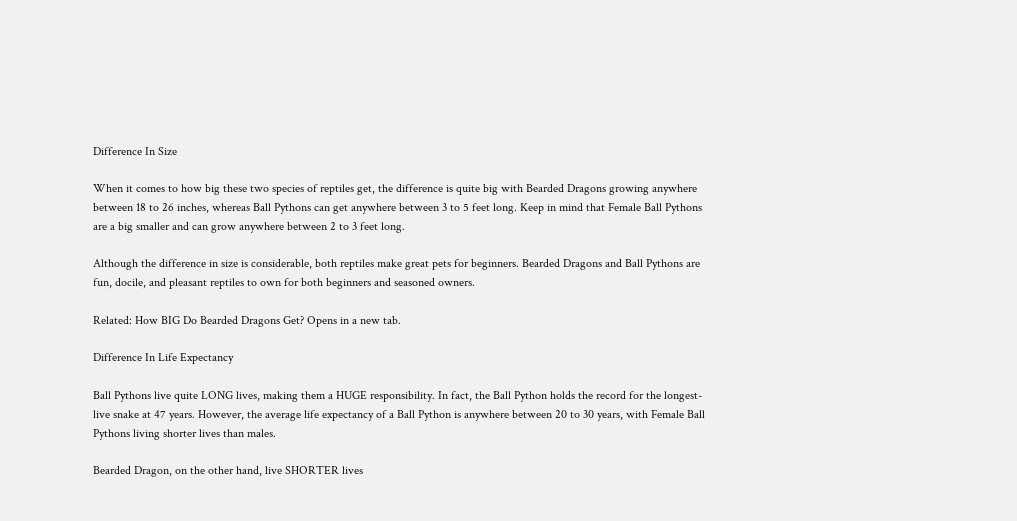Difference In Size

When it comes to how big these two species of reptiles get, the difference is quite big with Bearded Dragons growing anywhere between 18 to 26 inches, whereas Ball Pythons can get anywhere between 3 to 5 feet long. Keep in mind that Female Ball Pythons are a big smaller and can grow anywhere between 2 to 3 feet long.

Although the difference in size is considerable, both reptiles make great pets for beginners. Bearded Dragons and Ball Pythons are fun, docile, and pleasant reptiles to own for both beginners and seasoned owners.

Related: How BIG Do Bearded Dragons Get? Opens in a new tab.

Difference In Life Expectancy

Ball Pythons live quite LONG lives, making them a HUGE responsibility. In fact, the Ball Python holds the record for the longest-live snake at 47 years. However, the average life expectancy of a Ball Python is anywhere between 20 to 30 years, with Female Ball Pythons living shorter lives than males.

Bearded Dragon, on the other hand, live SHORTER lives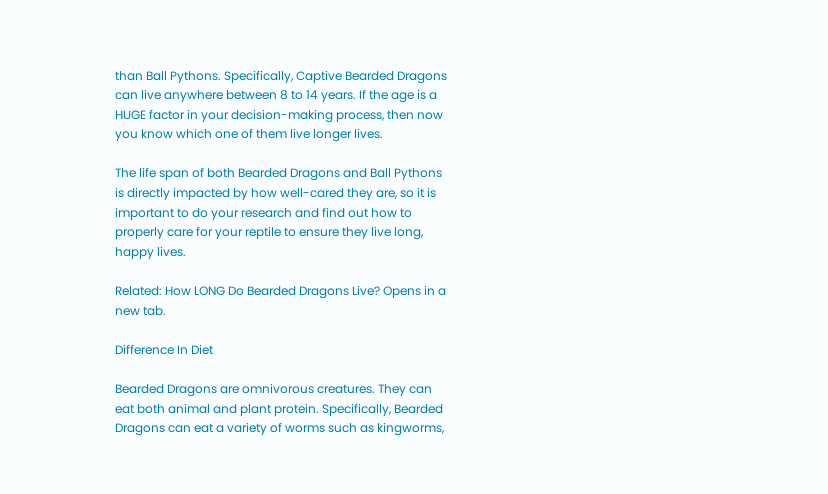than Ball Pythons. Specifically, Captive Bearded Dragons can live anywhere between 8 to 14 years. If the age is a HUGE factor in your decision-making process, then now you know which one of them live longer lives.

The life span of both Bearded Dragons and Ball Pythons is directly impacted by how well-cared they are, so it is important to do your research and find out how to properly care for your reptile to ensure they live long, happy lives.

Related: How LONG Do Bearded Dragons Live? Opens in a new tab.

Difference In Diet

Bearded Dragons are omnivorous creatures. They can eat both animal and plant protein. Specifically, Bearded Dragons can eat a variety of worms such as kingworms,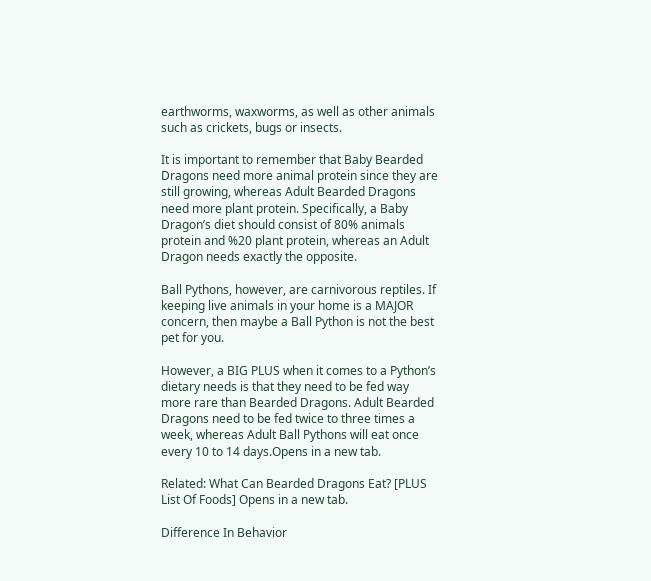earthworms, waxworms, as well as other animals such as crickets, bugs or insects.

It is important to remember that Baby Bearded Dragons need more animal protein since they are still growing, whereas Adult Bearded Dragons need more plant protein. Specifically, a Baby Dragon’s diet should consist of 80% animals protein and %20 plant protein, whereas an Adult Dragon needs exactly the opposite.

Ball Pythons, however, are carnivorous reptiles. If keeping live animals in your home is a MAJOR concern, then maybe a Ball Python is not the best pet for you.

However, a BIG PLUS when it comes to a Python’s dietary needs is that they need to be fed way more rare than Bearded Dragons. Adult Bearded Dragons need to be fed twice to three times a week, whereas Adult Ball Pythons will eat once every 10 to 14 days.Opens in a new tab.

Related: What Can Bearded Dragons Eat? [PLUS List Of Foods] Opens in a new tab.

Difference In Behavior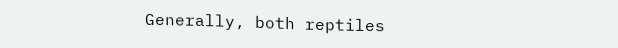Generally, both reptiles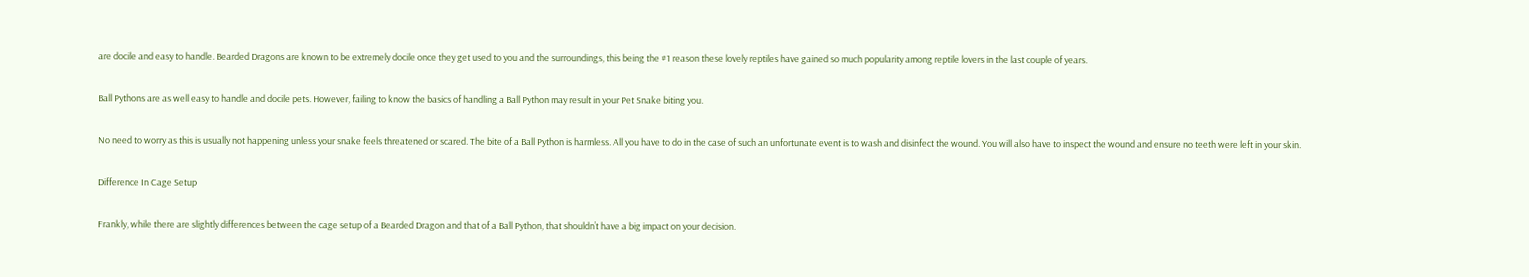are docile and easy to handle. Bearded Dragons are known to be extremely docile once they get used to you and the surroundings, this being the #1 reason these lovely reptiles have gained so much popularity among reptile lovers in the last couple of years.

Ball Pythons are as well easy to handle and docile pets. However, failing to know the basics of handling a Ball Python may result in your Pet Snake biting you.

No need to worry as this is usually not happening unless your snake feels threatened or scared. The bite of a Ball Python is harmless. All you have to do in the case of such an unfortunate event is to wash and disinfect the wound. You will also have to inspect the wound and ensure no teeth were left in your skin.

Difference In Cage Setup

Frankly, while there are slightly differences between the cage setup of a Bearded Dragon and that of a Ball Python, that shouldn’t have a big impact on your decision.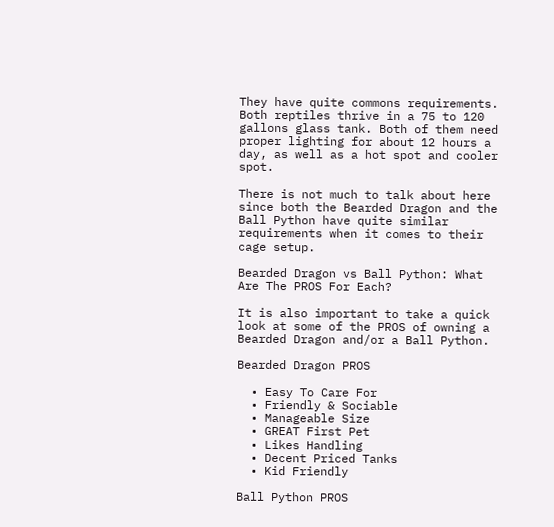They have quite commons requirements. Both reptiles thrive in a 75 to 120 gallons glass tank. Both of them need proper lighting for about 12 hours a day, as well as a hot spot and cooler spot.

There is not much to talk about here since both the Bearded Dragon and the Ball Python have quite similar requirements when it comes to their cage setup.

Bearded Dragon vs Ball Python: What Are The PROS For Each?

It is also important to take a quick look at some of the PROS of owning a Bearded Dragon and/or a Ball Python.

Bearded Dragon PROS

  • Easy To Care For
  • Friendly & Sociable
  • Manageable Size
  • GREAT First Pet
  • Likes Handling
  • Decent Priced Tanks
  • Kid Friendly

Ball Python PROS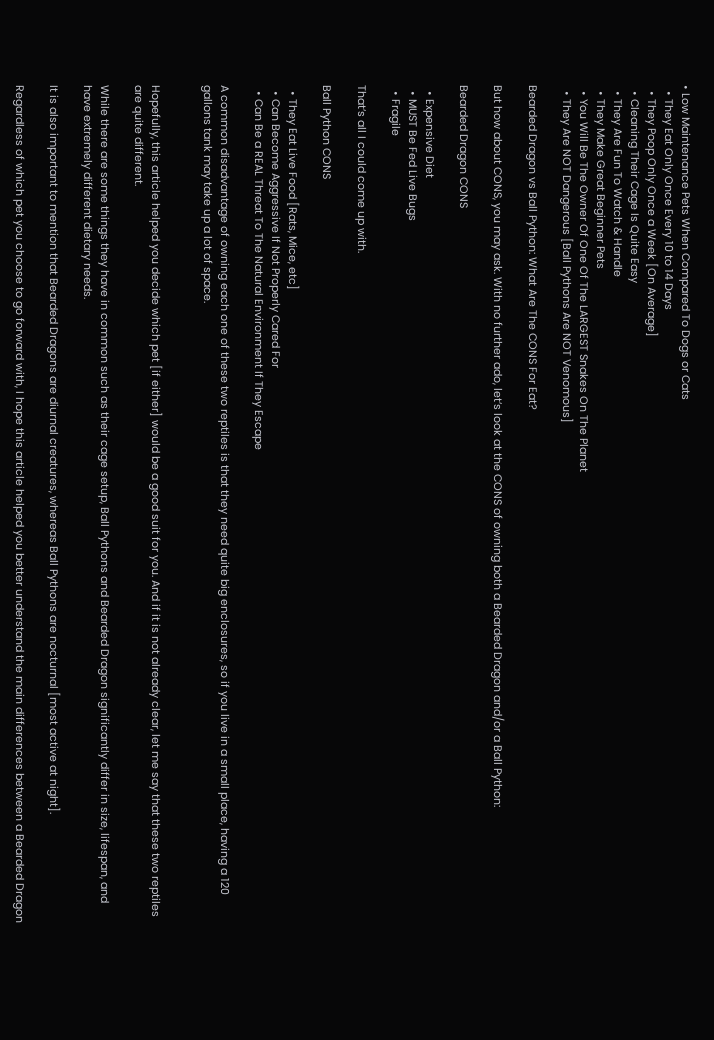• Low Maintenance Pets When Compared To Dogs or Cats
  • They Eat Only Once Every 10 to 14 Days
  • They Poop Only Once a Week [On Average]
  • Cleaning Their Cage Is Quite Easy
  • They Are Fun To Watch & Handle
  • They Make Great Beginner Pets
  • You Will Be The Owner Of One Of The LARGEST Snakes On The Planet
  • They Are NOT Dangerous [Ball Pythons Are NOT Venomous]

Bearded Dragon vs Ball Python: What Are The CONS For Eat?

But how about CONS, you may ask. With no further ado, let’s look at the CONS of owning both a Bearded Dragon and/or a Ball Python:

Bearded Dragon CONS

  • Expensive Diet
  • MUST Be Fed Live Bugs
  • Fragile

That’s all I could come up with.

Ball Python CONS

  • They Eat Live Food [Rats, Mice, etc]
  • Can Become Aggressive If Not Properly Cared For
  • Can Be a REAL Threat To The Natural Environment If They Escape

A common disadvantage of owning each one of these two reptiles is that they need quite big enclosures, so if you live in a small place, having a 120 gallons tank may take up a lot of space.


Hopefully, this article helped you decide which pet [if either] would be a good suit for you. And if it is not already clear, let me say that these two reptiles are quite different.

While there are some things they have in common such as their cage setup, Ball Pythons and Bearded Dragon significantly differ in size, lifespan, and have extremely different dietary needs.

It is also important to mention that Bearded Dragons are diurnal creatures, whereas Ball Pythons are nocturnal [most active at night].

Regardless of which pet you choose to go forward with, I hope this article helped you better understand the main differences between a Bearded Dragon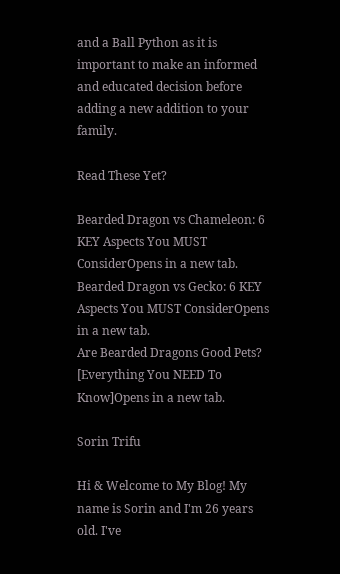and a Ball Python as it is important to make an informed and educated decision before adding a new addition to your family.

Read These Yet?

Bearded Dragon vs Chameleon: 6 KEY Aspects You MUST ConsiderOpens in a new tab.
Bearded Dragon vs Gecko: 6 KEY Aspects You MUST ConsiderOpens in a new tab.
Are Bearded Dragons Good Pets? [Everything You NEED To Know]Opens in a new tab.

Sorin Trifu

Hi & Welcome to My Blog! My name is Sorin and I'm 26 years old. I've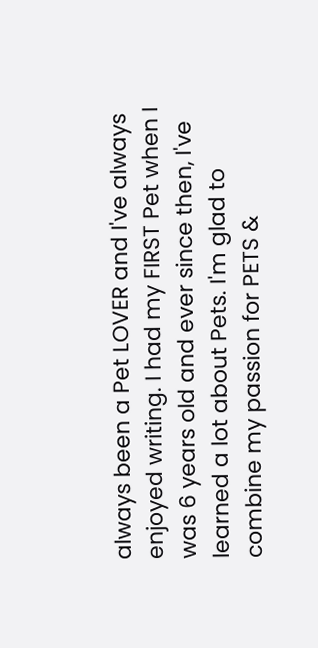always been a Pet LOVER and I've always enjoyed writing. I had my FIRST Pet when I was 6 years old and ever since then, I've learned a lot about Pets. I'm glad to combine my passion for PETS &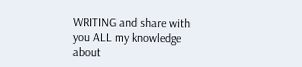WRITING and share with you ALL my knowledge about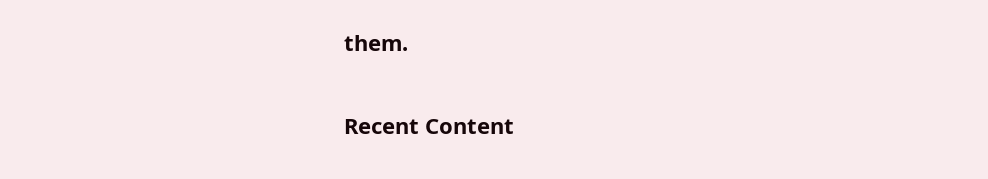them.

Recent Content